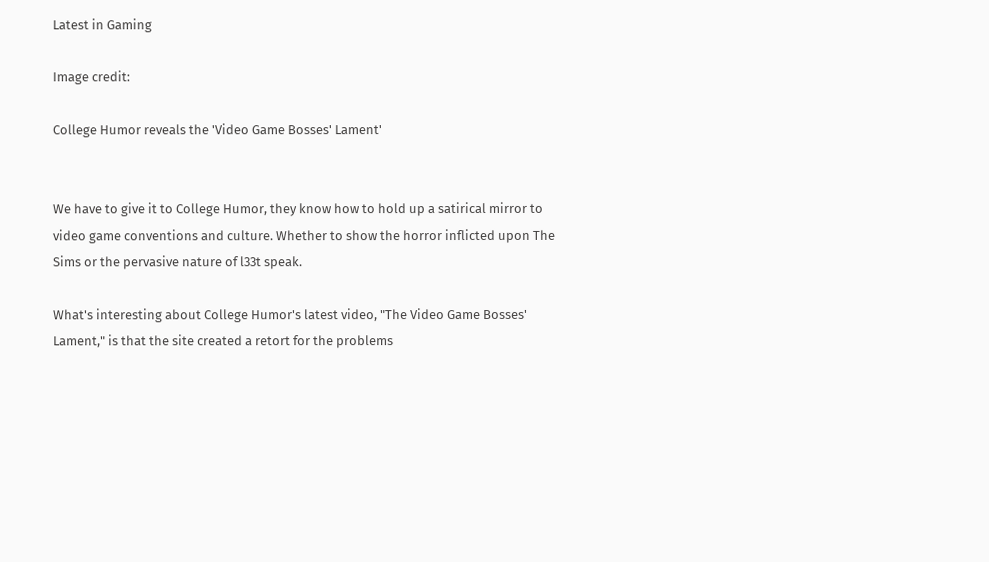Latest in Gaming

Image credit:

College Humor reveals the 'Video Game Bosses' Lament'


We have to give it to College Humor, they know how to hold up a satirical mirror to video game conventions and culture. Whether to show the horror inflicted upon The Sims or the pervasive nature of l33t speak.

What's interesting about College Humor's latest video, "The Video Game Bosses' Lament," is that the site created a retort for the problems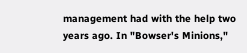management had with the help two years ago. In "Bowser's Minions,"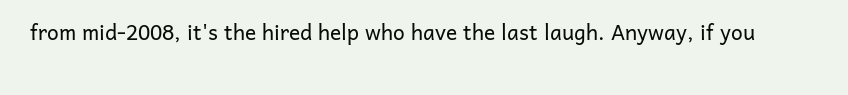from mid-2008, it's the hired help who have the last laugh. Anyway, if you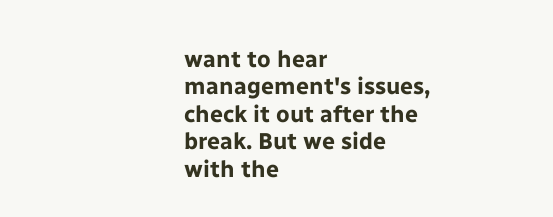want to hear management's issues, check it out after the break. But we side with the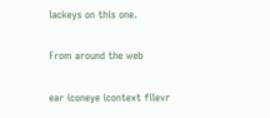lackeys on this one.

From around the web

ear iconeye icontext filevr